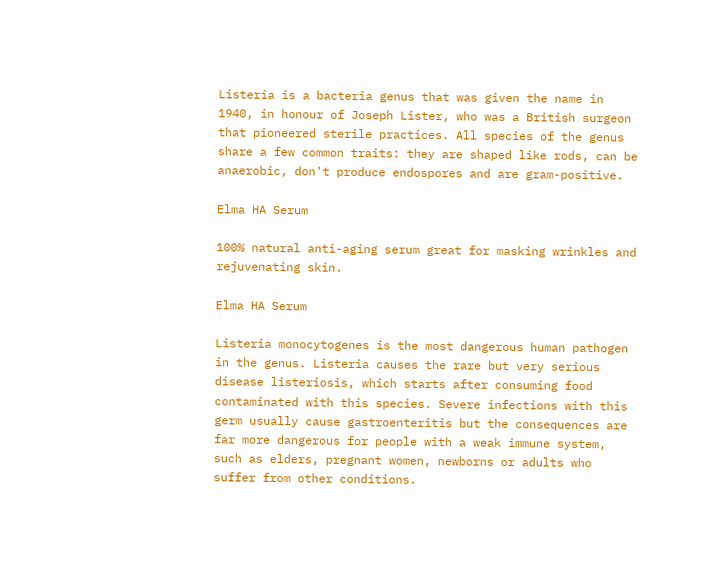Listeria is a bacteria genus that was given the name in 1940, in honour of Joseph Lister, who was a British surgeon that pioneered sterile practices. All species of the genus share a few common traits: they are shaped like rods, can be anaerobic, don't produce endospores and are gram-positive.

Elma HA Serum

100% natural anti-aging serum great for masking wrinkles and rejuvenating skin.

Elma HA Serum

Listeria monocytogenes is the most dangerous human pathogen in the genus. Listeria causes the rare but very serious disease listeriosis, which starts after consuming food contaminated with this species. Severe infections with this germ usually cause gastroenteritis but the consequences are far more dangerous for people with a weak immune system, such as elders, pregnant women, newborns or adults who suffer from other conditions.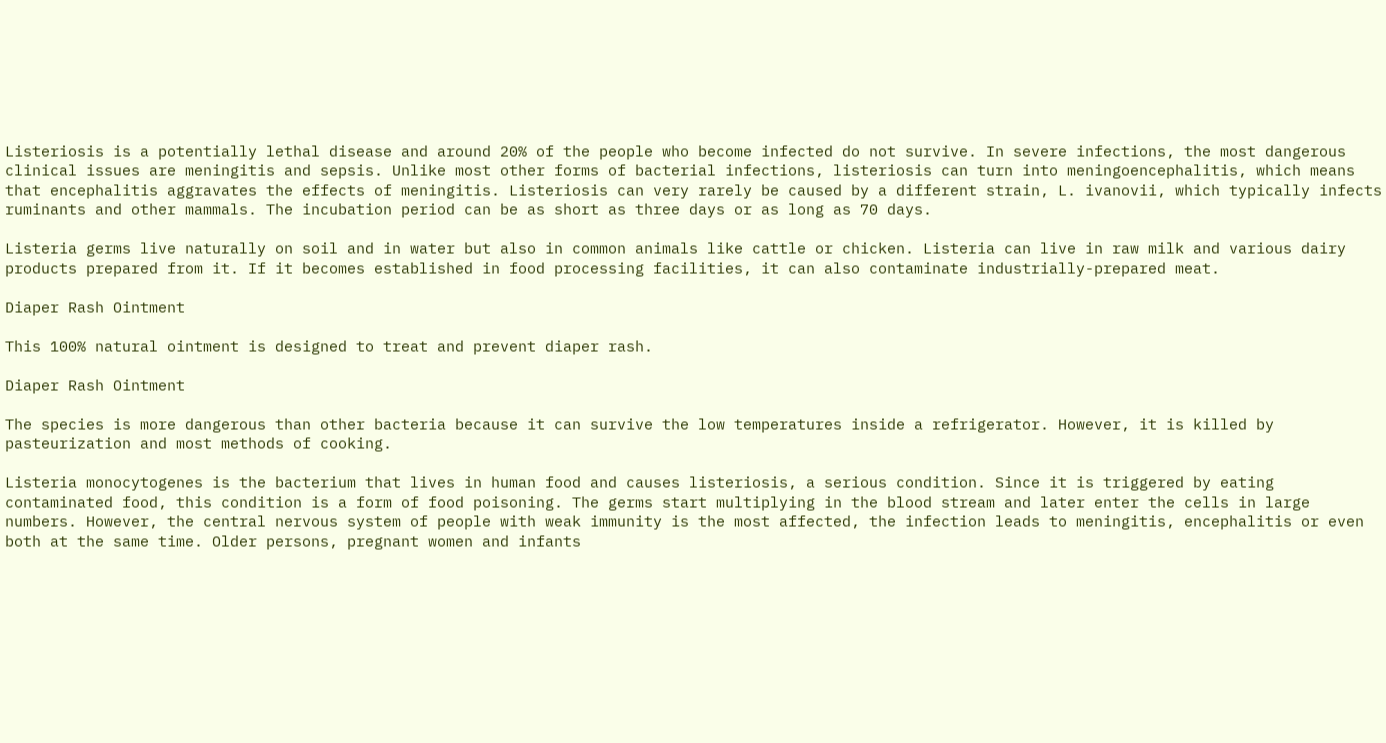Listeriosis is a potentially lethal disease and around 20% of the people who become infected do not survive. In severe infections, the most dangerous clinical issues are meningitis and sepsis. Unlike most other forms of bacterial infections, listeriosis can turn into meningoencephalitis, which means that encephalitis aggravates the effects of meningitis. Listeriosis can very rarely be caused by a different strain, L. ivanovii, which typically infects ruminants and other mammals. The incubation period can be as short as three days or as long as 70 days.

Listeria germs live naturally on soil and in water but also in common animals like cattle or chicken. Listeria can live in raw milk and various dairy products prepared from it. If it becomes established in food processing facilities, it can also contaminate industrially-prepared meat.

Diaper Rash Ointment

This 100% natural ointment is designed to treat and prevent diaper rash.

Diaper Rash Ointment

The species is more dangerous than other bacteria because it can survive the low temperatures inside a refrigerator. However, it is killed by pasteurization and most methods of cooking.

Listeria monocytogenes is the bacterium that lives in human food and causes listeriosis, a serious condition. Since it is triggered by eating contaminated food, this condition is a form of food poisoning. The germs start multiplying in the blood stream and later enter the cells in large numbers. However, the central nervous system of people with weak immunity is the most affected, the infection leads to meningitis, encephalitis or even both at the same time. Older persons, pregnant women and infants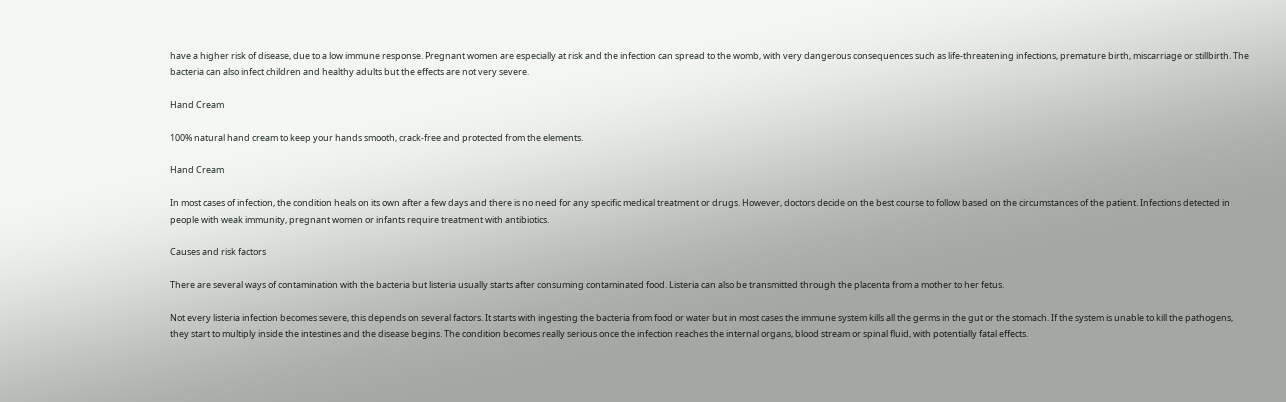have a higher risk of disease, due to a low immune response. Pregnant women are especially at risk and the infection can spread to the womb, with very dangerous consequences such as life-threatening infections, premature birth, miscarriage or stillbirth. The bacteria can also infect children and healthy adults but the effects are not very severe.

Hand Cream

100% natural hand cream to keep your hands smooth, crack-free and protected from the elements.

Hand Cream

In most cases of infection, the condition heals on its own after a few days and there is no need for any specific medical treatment or drugs. However, doctors decide on the best course to follow based on the circumstances of the patient. Infections detected in people with weak immunity, pregnant women or infants require treatment with antibiotics.

Causes and risk factors

There are several ways of contamination with the bacteria but listeria usually starts after consuming contaminated food. Listeria can also be transmitted through the placenta from a mother to her fetus.

Not every listeria infection becomes severe, this depends on several factors. It starts with ingesting the bacteria from food or water but in most cases the immune system kills all the germs in the gut or the stomach. If the system is unable to kill the pathogens, they start to multiply inside the intestines and the disease begins. The condition becomes really serious once the infection reaches the internal organs, blood stream or spinal fluid, with potentially fatal effects.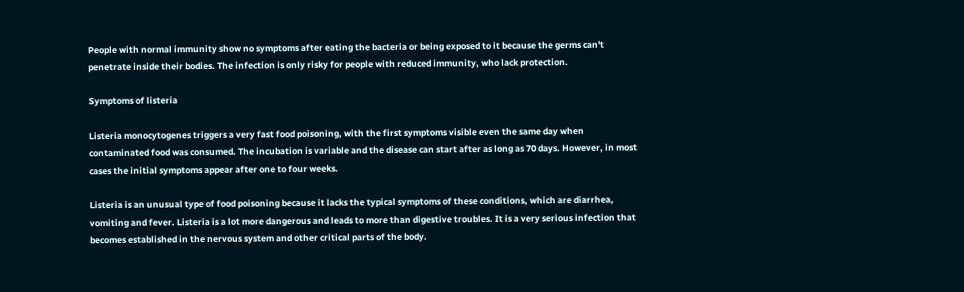People with normal immunity show no symptoms after eating the bacteria or being exposed to it because the germs can't penetrate inside their bodies. The infection is only risky for people with reduced immunity, who lack protection.

Symptoms of listeria

Listeria monocytogenes triggers a very fast food poisoning, with the first symptoms visible even the same day when contaminated food was consumed. The incubation is variable and the disease can start after as long as 70 days. However, in most cases the initial symptoms appear after one to four weeks.

Listeria is an unusual type of food poisoning because it lacks the typical symptoms of these conditions, which are diarrhea, vomiting and fever. Listeria is a lot more dangerous and leads to more than digestive troubles. It is a very serious infection that becomes established in the nervous system and other critical parts of the body.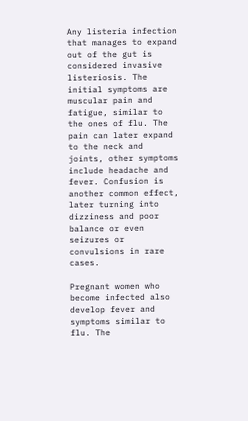Any listeria infection that manages to expand out of the gut is considered invasive listeriosis. The initial symptoms are muscular pain and fatigue, similar to the ones of flu. The pain can later expand to the neck and joints, other symptoms include headache and fever. Confusion is another common effect, later turning into dizziness and poor balance or even seizures or convulsions in rare cases.

Pregnant women who become infected also develop fever and symptoms similar to flu. The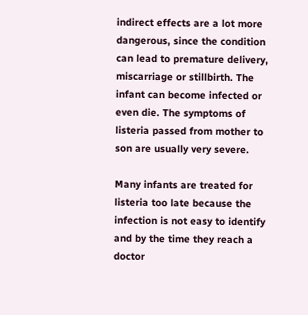indirect effects are a lot more dangerous, since the condition can lead to premature delivery, miscarriage or stillbirth. The infant can become infected or even die. The symptoms of listeria passed from mother to son are usually very severe.

Many infants are treated for listeria too late because the infection is not easy to identify and by the time they reach a doctor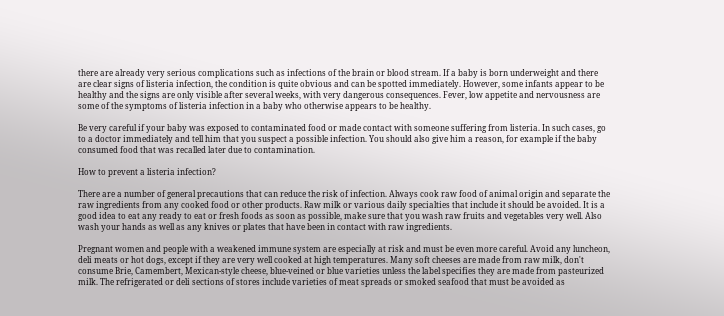there are already very serious complications such as infections of the brain or blood stream. If a baby is born underweight and there are clear signs of listeria infection, the condition is quite obvious and can be spotted immediately. However, some infants appear to be healthy and the signs are only visible after several weeks, with very dangerous consequences. Fever, low appetite and nervousness are some of the symptoms of listeria infection in a baby who otherwise appears to be healthy.

Be very careful if your baby was exposed to contaminated food or made contact with someone suffering from listeria. In such cases, go to a doctor immediately and tell him that you suspect a possible infection. You should also give him a reason, for example if the baby consumed food that was recalled later due to contamination.

How to prevent a listeria infection?

There are a number of general precautions that can reduce the risk of infection. Always cook raw food of animal origin and separate the raw ingredients from any cooked food or other products. Raw milk or various daily specialties that include it should be avoided. It is a good idea to eat any ready to eat or fresh foods as soon as possible, make sure that you wash raw fruits and vegetables very well. Also wash your hands as well as any knives or plates that have been in contact with raw ingredients.

Pregnant women and people with a weakened immune system are especially at risk and must be even more careful. Avoid any luncheon, deli meats or hot dogs, except if they are very well cooked at high temperatures. Many soft cheeses are made from raw milk, don't consume Brie, Camembert, Mexican-style cheese, blue-veined or blue varieties unless the label specifies they are made from pasteurized milk. The refrigerated or deli sections of stores include varieties of meat spreads or smoked seafood that must be avoided as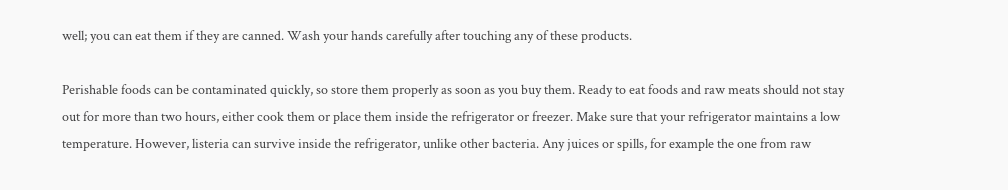well; you can eat them if they are canned. Wash your hands carefully after touching any of these products.

Perishable foods can be contaminated quickly, so store them properly as soon as you buy them. Ready to eat foods and raw meats should not stay out for more than two hours, either cook them or place them inside the refrigerator or freezer. Make sure that your refrigerator maintains a low temperature. However, listeria can survive inside the refrigerator, unlike other bacteria. Any juices or spills, for example the one from raw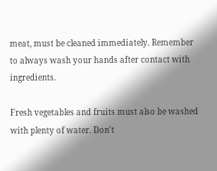meat, must be cleaned immediately. Remember to always wash your hands after contact with ingredients.

Fresh vegetables and fruits must also be washed with plenty of water. Don't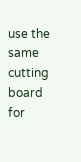use the same cutting board for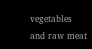vegetables and raw meat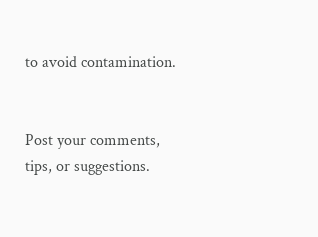to avoid contamination.


Post your comments, tips, or suggestions.